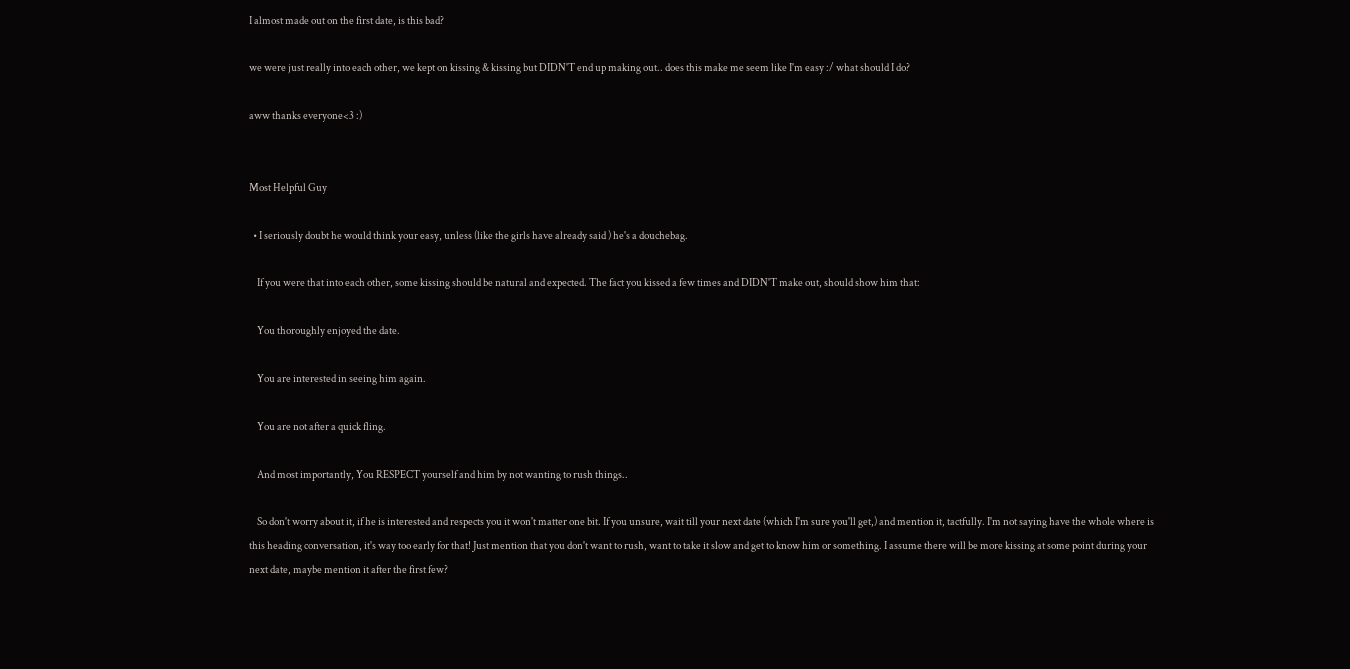I almost made out on the first date, is this bad?

we were just really into each other, we kept on kissing & kissing but DIDN'T end up making out.. does this make me seem like I'm easy :/ what should I do?

aww thanks everyone<3 :)


Most Helpful Guy

  • I seriously doubt he would think your easy, unless (like the girls have already said ) he's a douchebag.

    If you were that into each other, some kissing should be natural and expected. The fact you kissed a few times and DIDN'T make out, should show him that:

    You thoroughly enjoyed the date.

    You are interested in seeing him again.

    You are not after a quick fling.

    And most importantly, You RESPECT yourself and him by not wanting to rush things..

    So don't worry about it, if he is interested and respects you it won't matter one bit. If you unsure, wait till your next date (which I'm sure you'll get,) and mention it, tactfully. I'm not saying have the whole where is this heading conversation, it's way too early for that! Just mention that you don't want to rush, want to take it slow and get to know him or something. I assume there will be more kissing at some point during your next date, maybe mention it after the first few?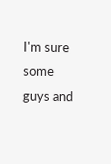I'm sure some guys and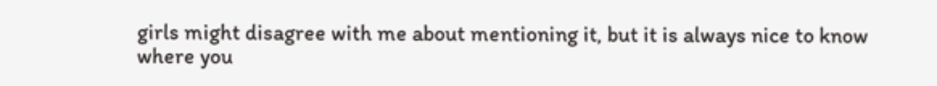girls might disagree with me about mentioning it, but it is always nice to know where you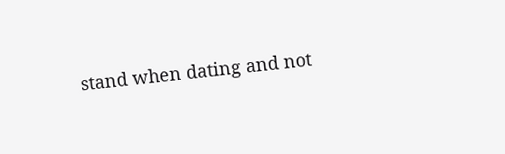stand when dating and not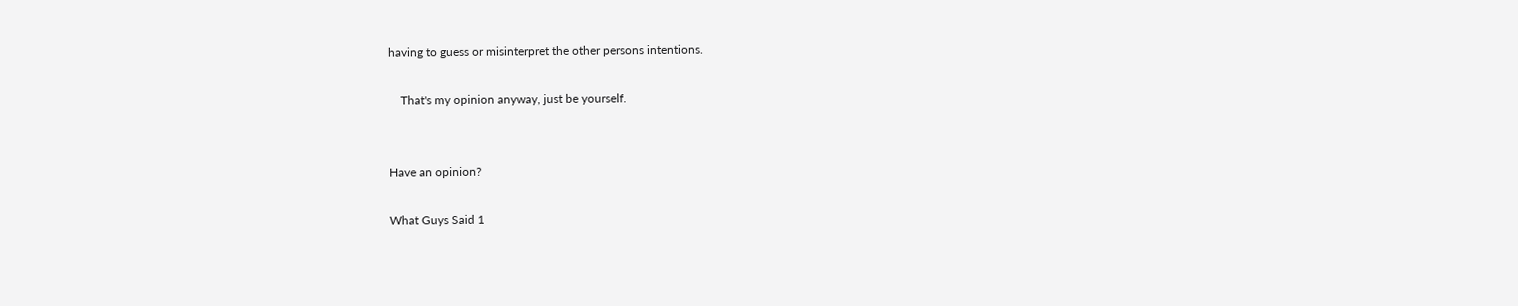having to guess or misinterpret the other persons intentions.

    That's my opinion anyway, just be yourself.


Have an opinion?

What Guys Said 1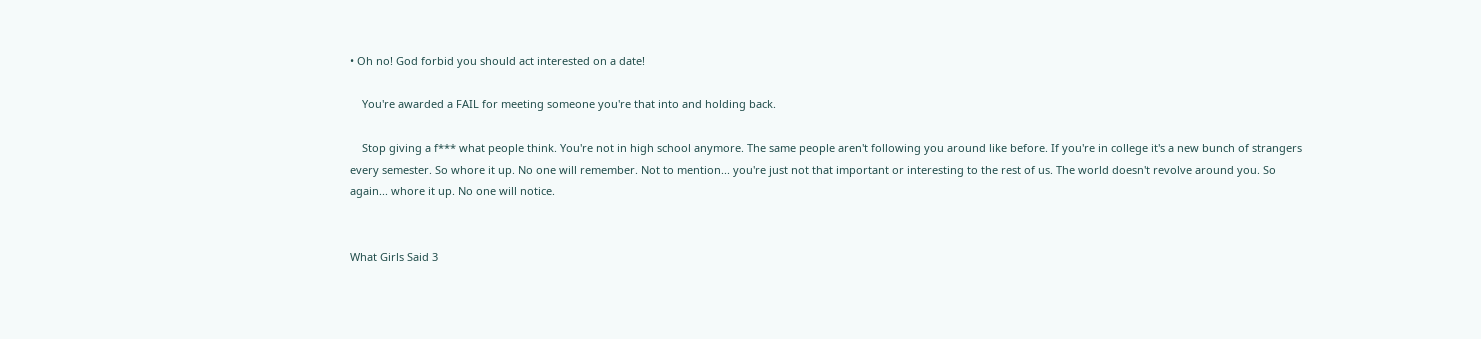• Oh no! God forbid you should act interested on a date!

    You're awarded a FAIL for meeting someone you're that into and holding back.

    Stop giving a f*** what people think. You're not in high school anymore. The same people aren't following you around like before. If you're in college it's a new bunch of strangers every semester. So whore it up. No one will remember. Not to mention... you're just not that important or interesting to the rest of us. The world doesn't revolve around you. So again... whore it up. No one will notice.


What Girls Said 3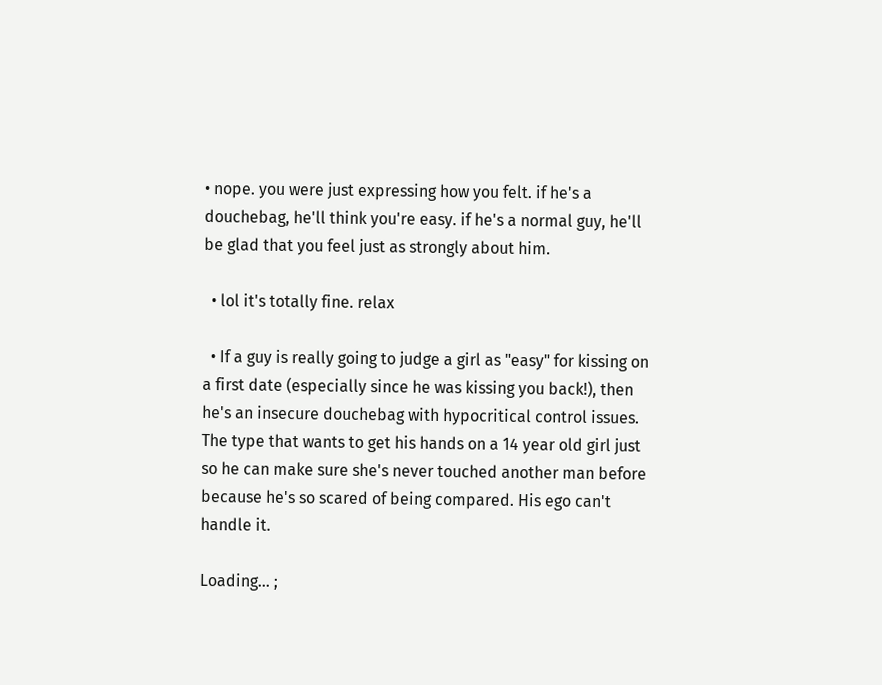• nope. you were just expressing how you felt. if he's a douchebag, he'll think you're easy. if he's a normal guy, he'll be glad that you feel just as strongly about him.

  • lol it's totally fine. relax

  • If a guy is really going to judge a girl as "easy" for kissing on a first date (especially since he was kissing you back!), then he's an insecure douchebag with hypocritical control issues. The type that wants to get his hands on a 14 year old girl just so he can make sure she's never touched another man before because he's so scared of being compared. His ego can't handle it.

Loading... ;